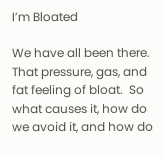I’m Bloated

We have all been there.  That pressure, gas, and fat feeling of bloat.  So what causes it, how do we avoid it, and how do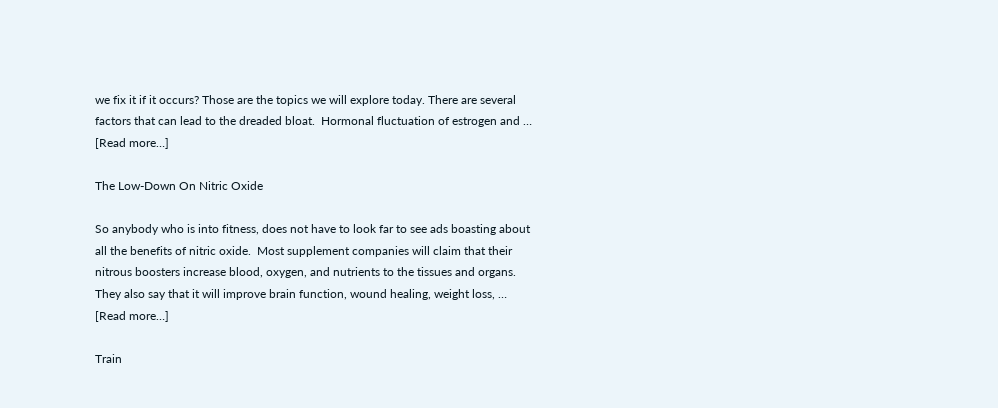we fix it if it occurs? Those are the topics we will explore today. There are several factors that can lead to the dreaded bloat.  Hormonal fluctuation of estrogen and … [Read more…]

The Low-Down On Nitric Oxide

So anybody who is into fitness, does not have to look far to see ads boasting about all the benefits of nitric oxide.  Most supplement companies will claim that their nitrous boosters increase blood, oxygen, and nutrients to the tissues and organs.  They also say that it will improve brain function, wound healing, weight loss, … [Read more…]

Train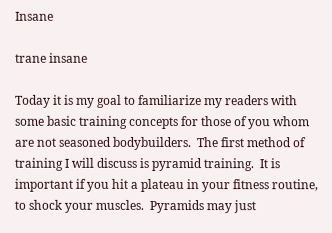Insane

trane insane

Today it is my goal to familiarize my readers with some basic training concepts for those of you whom are not seasoned bodybuilders.  The first method of training I will discuss is pyramid training.  It is important if you hit a plateau in your fitness routine, to shock your muscles.  Pyramids may just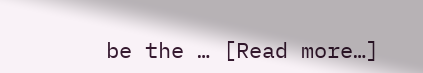be the … [Read more…]